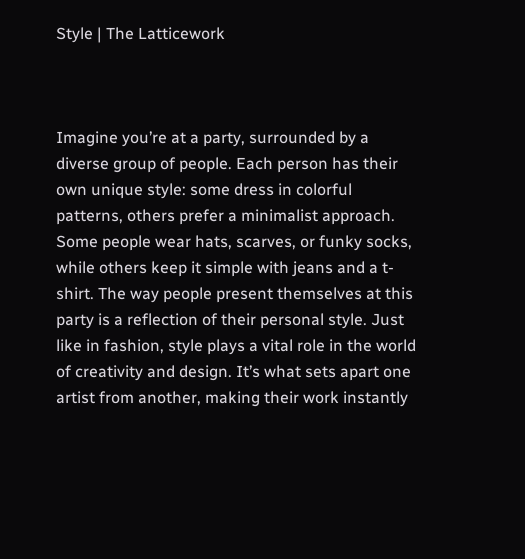Style | The Latticework



Imagine you’re at a party, surrounded by a diverse group of people. Each person has their own unique style: some dress in colorful patterns, others prefer a minimalist approach. Some people wear hats, scarves, or funky socks, while others keep it simple with jeans and a t-shirt. The way people present themselves at this party is a reflection of their personal style. Just like in fashion, style plays a vital role in the world of creativity and design. It’s what sets apart one artist from another, making their work instantly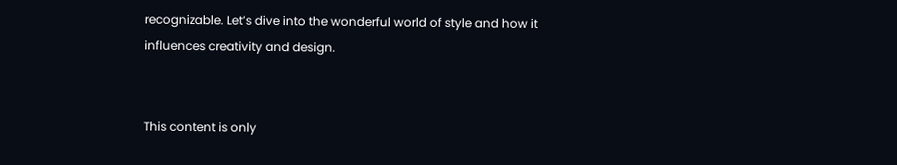recognizable. Let’s dive into the wonderful world of style and how it influences creativity and design.


This content is only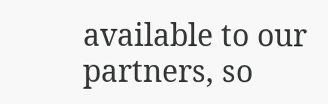available to our partners, so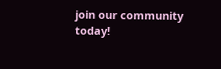join our community today!